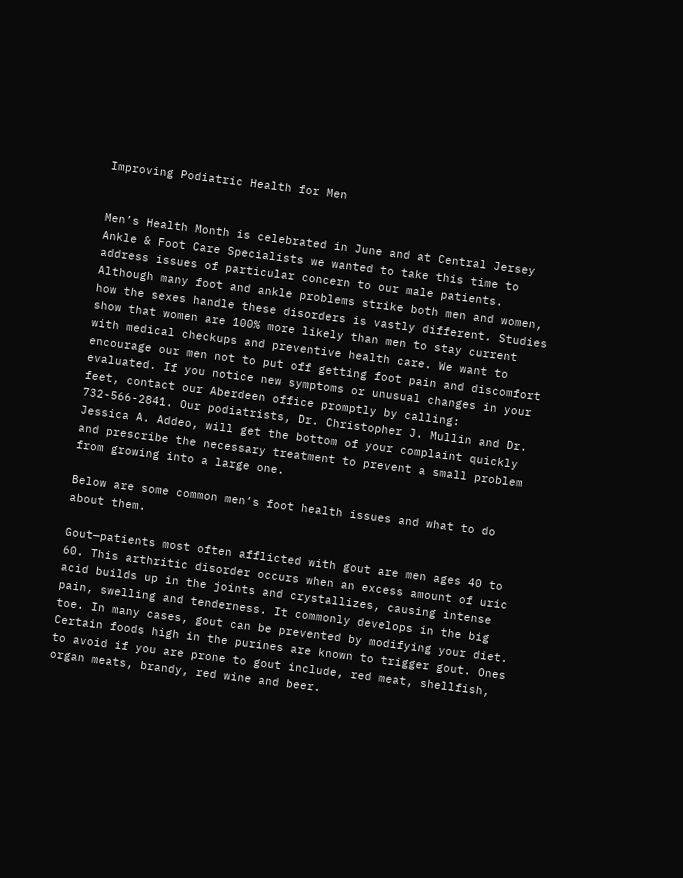Improving Podiatric Health for Men


Men’s Health Month is celebrated in June and at Central Jersey Ankle & Foot Care Specialists we wanted to take this time to address issues of particular concern to our male patients. Although many foot and ankle problems strike both men and women, how the sexes handle these disorders is vastly different. Studies show that women are 100% more likely than men to stay current with medical checkups and preventive health care. We want to encourage our men not to put off getting foot pain and discomfort evaluated. If you notice new symptoms or unusual changes in your feet, contact our Aberdeen office promptly by calling: 732-566-2841. Our podiatrists, Dr. Christopher J. Mullin and Dr. Jessica A. Addeo, will get the bottom of your complaint quickly and prescribe the necessary treatment to prevent a small problem from growing into a large one.

Below are some common men’s foot health issues and what to do about them.

Gout—patients most often afflicted with gout are men ages 40 to 60. This arthritic disorder occurs when an excess amount of uric acid builds up in the joints and crystallizes, causing intense pain, swelling and tenderness. It commonly develops in the big toe. In many cases, gout can be prevented by modifying your diet. Certain foods high in the purines are known to trigger gout. Ones to avoid if you are prone to gout include, red meat, shellfish, organ meats, brandy, red wine and beer.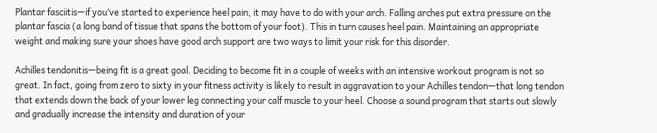Plantar fasciitis—if you’ve started to experience heel pain, it may have to do with your arch. Falling arches put extra pressure on the plantar fascia (a long band of tissue that spans the bottom of your foot). This in turn causes heel pain. Maintaining an appropriate weight and making sure your shoes have good arch support are two ways to limit your risk for this disorder.

Achilles tendonitis—being fit is a great goal. Deciding to become fit in a couple of weeks with an intensive workout program is not so great. In fact, going from zero to sixty in your fitness activity is likely to result in aggravation to your Achilles tendon—that long tendon that extends down the back of your lower leg connecting your calf muscle to your heel. Choose a sound program that starts out slowly and gradually increase the intensity and duration of your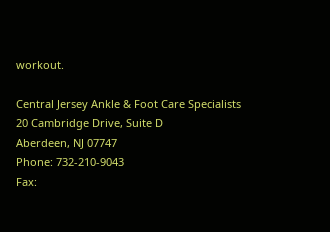workout.

Central Jersey Ankle & Foot Care Specialists
20 Cambridge Drive, Suite D
Aberdeen, NJ 07747
Phone: 732-210-9043
Fax: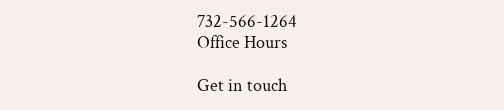732-566-1264
Office Hours

Get in touch